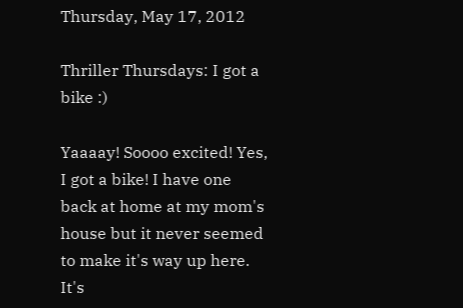Thursday, May 17, 2012

Thriller Thursdays: I got a bike :)

Yaaaay! Soooo excited! Yes, I got a bike! I have one back at home at my mom's house but it never seemed to make it's way up here. It's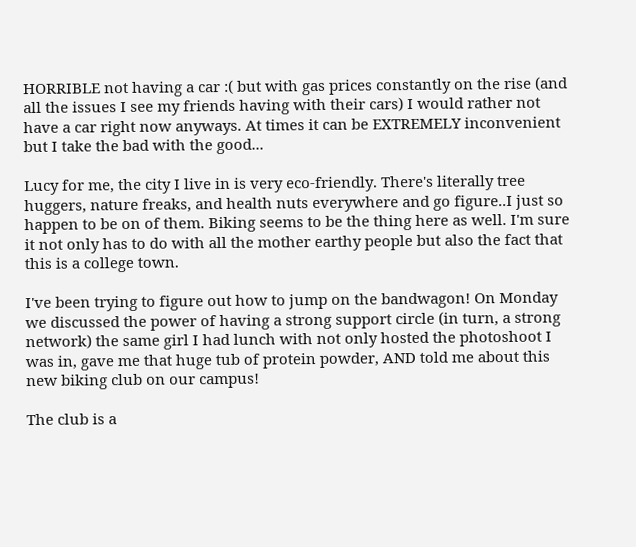HORRIBLE not having a car :( but with gas prices constantly on the rise (and all the issues I see my friends having with their cars) I would rather not have a car right now anyways. At times it can be EXTREMELY inconvenient but I take the bad with the good...

Lucy for me, the city I live in is very eco-friendly. There's literally tree huggers, nature freaks, and health nuts everywhere and go figure..I just so happen to be on of them. Biking seems to be the thing here as well. I'm sure it not only has to do with all the mother earthy people but also the fact that this is a college town.

I've been trying to figure out how to jump on the bandwagon! On Monday we discussed the power of having a strong support circle (in turn, a strong network) the same girl I had lunch with not only hosted the photoshoot I was in, gave me that huge tub of protein powder, AND told me about this new biking club on our campus!

The club is a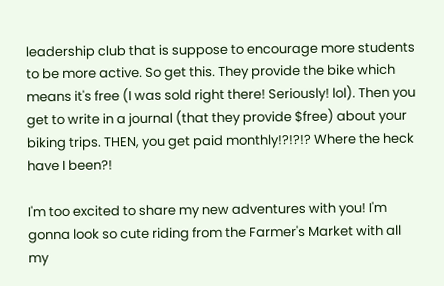leadership club that is suppose to encourage more students to be more active. So get this. They provide the bike which means it's free (I was sold right there! Seriously! lol). Then you get to write in a journal (that they provide $free) about your biking trips. THEN, you get paid monthly!?!?!? Where the heck have I been?!

I'm too excited to share my new adventures with you! I'm gonna look so cute riding from the Farmer's Market with all my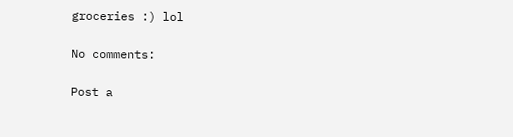groceries :) lol

No comments:

Post a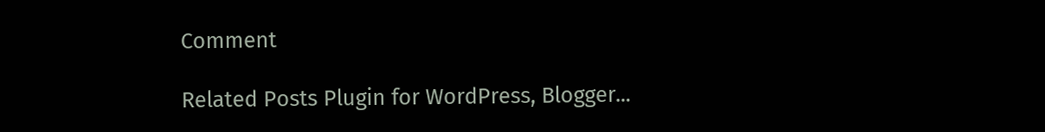Comment

Related Posts Plugin for WordPress, Blogger...